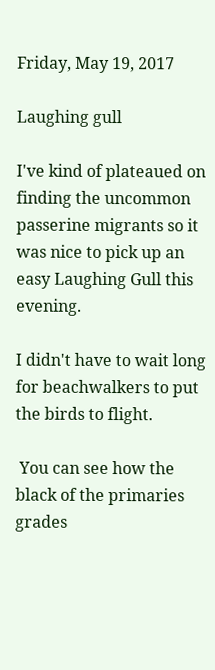Friday, May 19, 2017

Laughing gull

I've kind of plateaued on finding the uncommon passerine migrants so it was nice to pick up an easy Laughing Gull this evening.

I didn't have to wait long for beachwalkers to put the birds to flight.

 You can see how the black of the primaries grades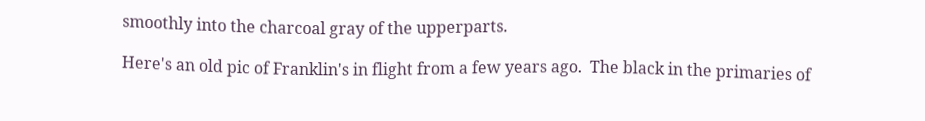smoothly into the charcoal gray of the upperparts.

Here's an old pic of Franklin's in flight from a few years ago.  The black in the primaries of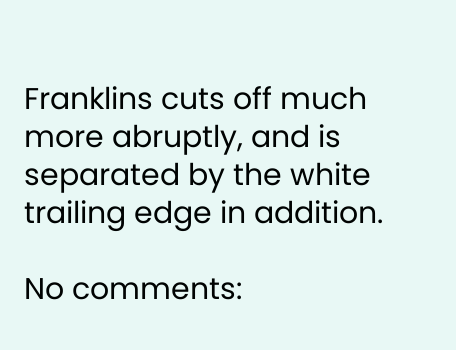Franklins cuts off much more abruptly, and is separated by the white trailing edge in addition.

No comments: